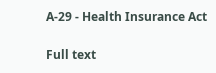A-29 - Health Insurance Act

Full text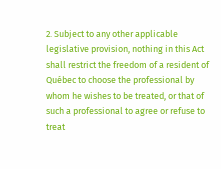2. Subject to any other applicable legislative provision, nothing in this Act shall restrict the freedom of a resident of Québec to choose the professional by whom he wishes to be treated, or that of such a professional to agree or refuse to treat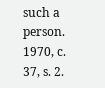such a person.
1970, c. 37, s. 2.